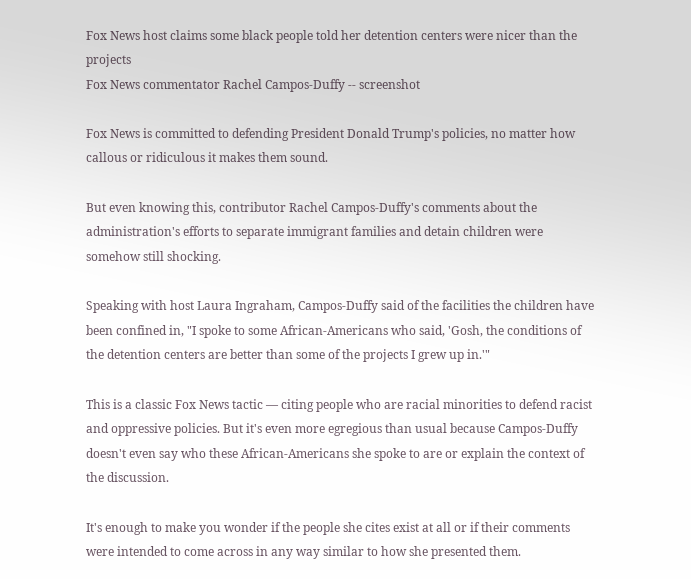Fox News host claims some black people told her detention centers were nicer than the projects
Fox News commentator Rachel Campos-Duffy -- screenshot

Fox News is committed to defending President Donald Trump's policies, no matter how callous or ridiculous it makes them sound.

But even knowing this, contributor Rachel Campos-Duffy's comments about the administration's efforts to separate immigrant families and detain children were somehow still shocking.

Speaking with host Laura Ingraham, Campos-Duffy said of the facilities the children have been confined in, "I spoke to some African-Americans who said, 'Gosh, the conditions of the detention centers are better than some of the projects I grew up in.'"

This is a classic Fox News tactic — citing people who are racial minorities to defend racist and oppressive policies. But it's even more egregious than usual because Campos-Duffy doesn't even say who these African-Americans she spoke to are or explain the context of the discussion.

It's enough to make you wonder if the people she cites exist at all or if their comments were intended to come across in any way similar to how she presented them.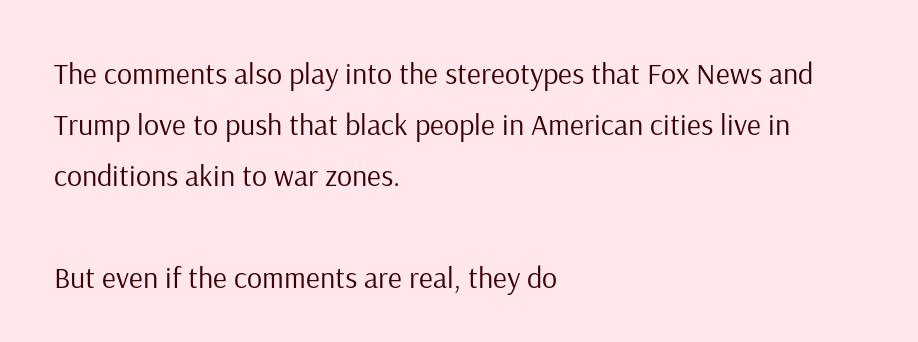The comments also play into the stereotypes that Fox News and Trump love to push that black people in American cities live in conditions akin to war zones.

But even if the comments are real, they do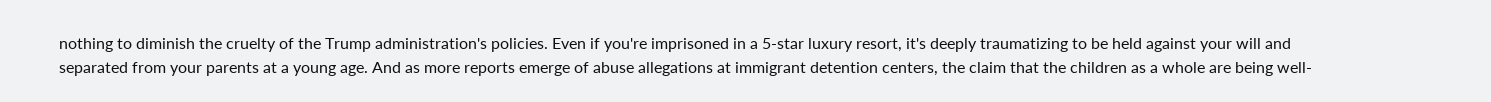nothing to diminish the cruelty of the Trump administration's policies. Even if you're imprisoned in a 5-star luxury resort, it's deeply traumatizing to be held against your will and separated from your parents at a young age. And as more reports emerge of abuse allegations at immigrant detention centers, the claim that the children as a whole are being well-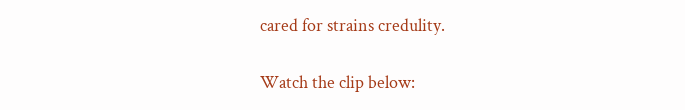cared for strains credulity.

Watch the clip below: